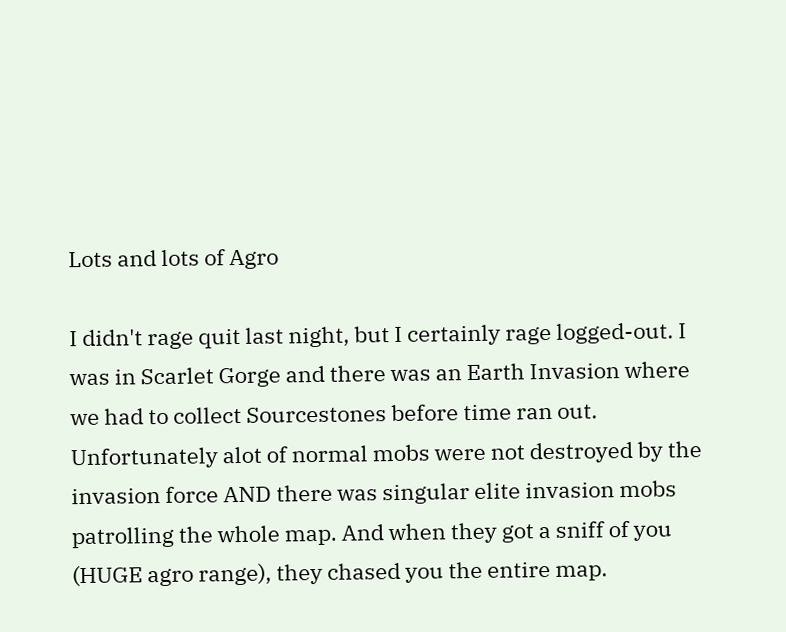Lots and lots of Agro

I didn't rage quit last night, but I certainly rage logged-out. I was in Scarlet Gorge and there was an Earth Invasion where we had to collect Sourcestones before time ran out. Unfortunately alot of normal mobs were not destroyed by the invasion force AND there was singular elite invasion mobs patrolling the whole map. And when they got a sniff of you (HUGE agro range), they chased you the entire map.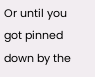Or until you got pinned down by the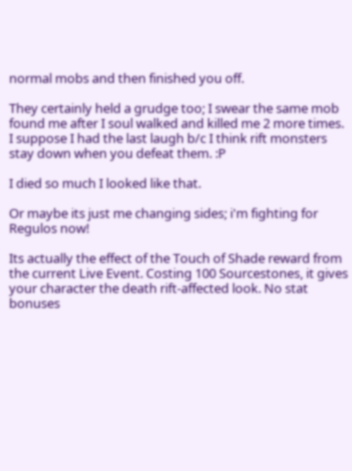normal mobs and then finished you off.

They certainly held a grudge too; I swear the same mob found me after I soul walked and killed me 2 more times. I suppose I had the last laugh b/c I think rift monsters stay down when you defeat them. :P

I died so much I looked like that.

Or maybe its just me changing sides; i'm fighting for Regulos now!

Its actually the effect of the Touch of Shade reward from the current Live Event. Costing 100 Sourcestones, it gives your character the death rift-affected look. No stat bonuses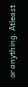or anything. Atleast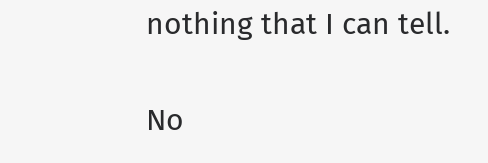nothing that I can tell.

No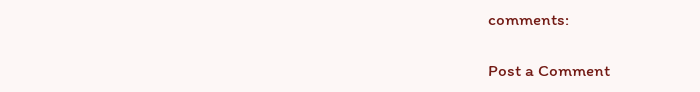comments:

Post a Comment